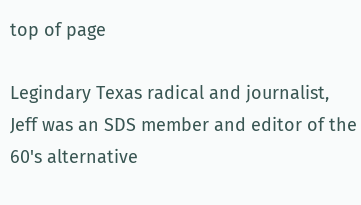top of page

Legindary Texas radical and journalist, Jeff was an SDS member and editor of the 60's alternative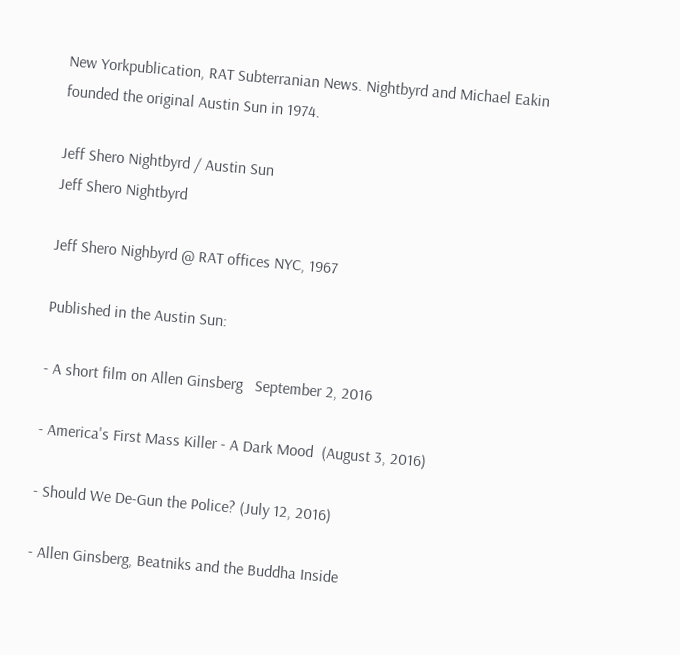New Yorkpublication, RAT Subterranian News. Nightbyrd and Michael Eakin founded the original Austin Sun in 1974.

Jeff Shero Nightbyrd / Austin Sun
Jeff Shero Nightbyrd

Jeff Shero Nighbyrd @ RAT offices NYC, 1967

Published in the Austin Sun:

- A short film on Allen Ginsberg   September 2, 2016

- America's First Mass Killer - A Dark Mood  (August 3, 2016)

- Should We De-Gun the Police? (July 12, 2016)

- Allen Ginsberg, Beatniks and the Buddha Inside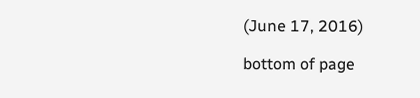(June 17, 2016)

bottom of page